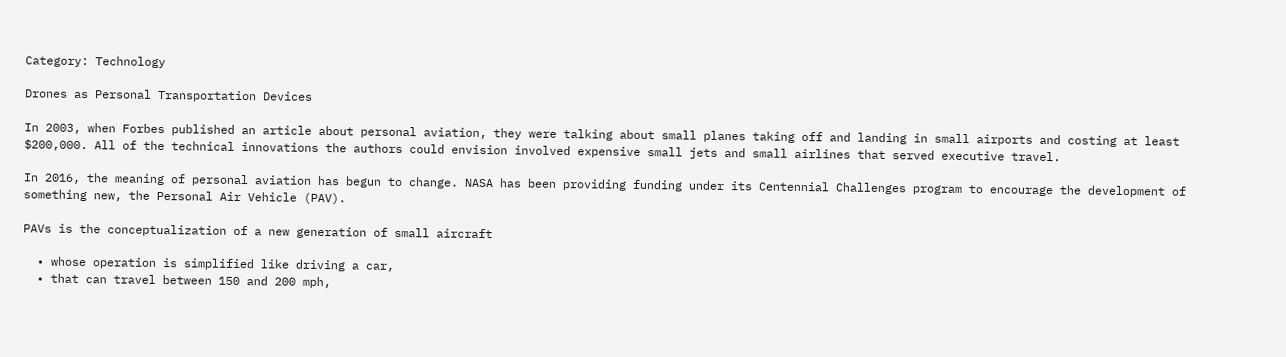Category: Technology

Drones as Personal Transportation Devices

In 2003, when Forbes published an article about personal aviation, they were talking about small planes taking off and landing in small airports and costing at least $200,000. All of the technical innovations the authors could envision involved expensive small jets and small airlines that served executive travel.

In 2016, the meaning of personal aviation has begun to change. NASA has been providing funding under its Centennial Challenges program to encourage the development of something new, the Personal Air Vehicle (PAV).

PAVs is the conceptualization of a new generation of small aircraft

  • whose operation is simplified like driving a car,
  • that can travel between 150 and 200 mph,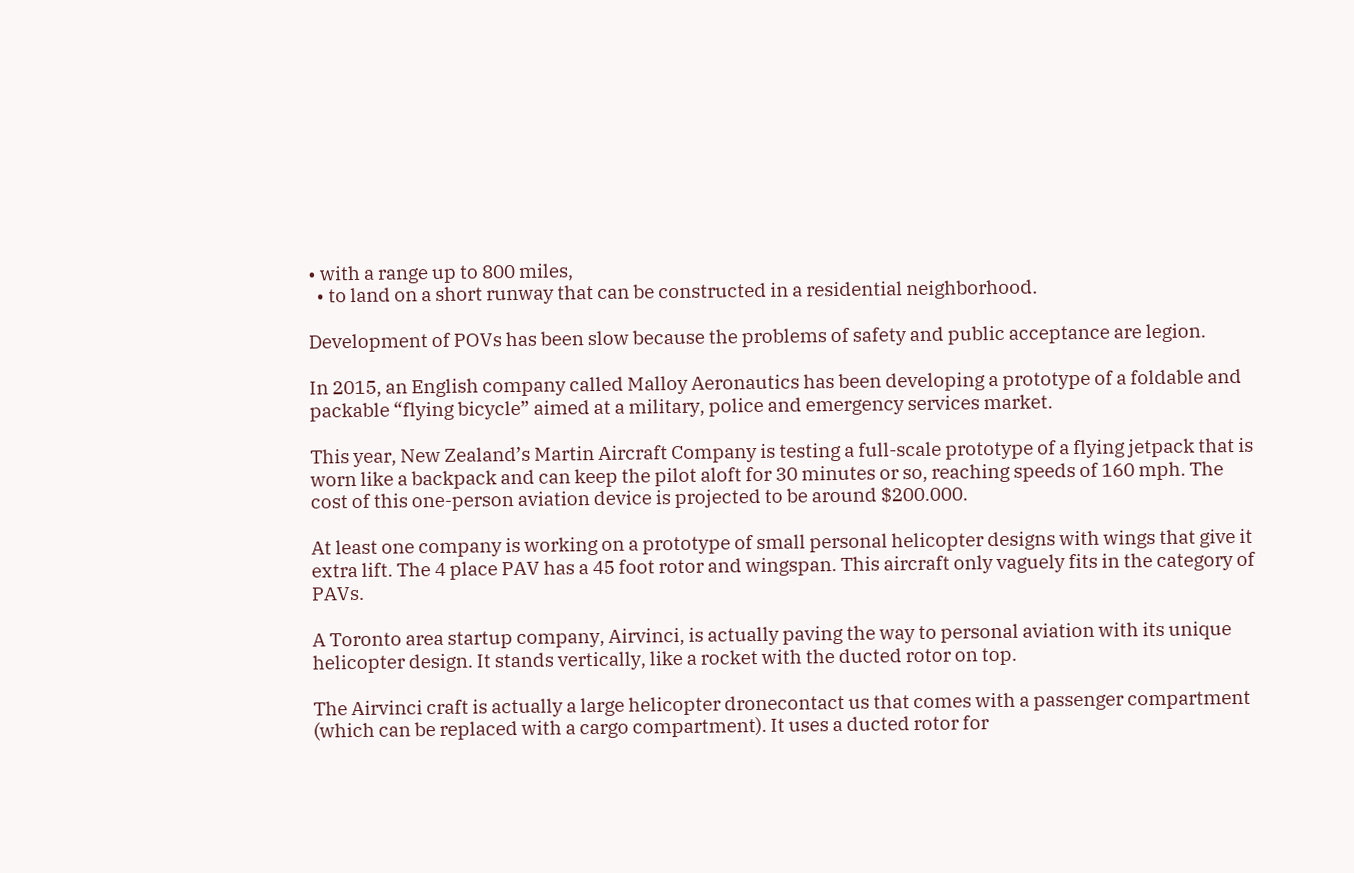• with a range up to 800 miles,
  • to land on a short runway that can be constructed in a residential neighborhood.

Development of POVs has been slow because the problems of safety and public acceptance are legion.

In 2015, an English company called Malloy Aeronautics has been developing a prototype of a foldable and packable “flying bicycle” aimed at a military, police and emergency services market.

This year, New Zealand’s Martin Aircraft Company is testing a full-scale prototype of a flying jetpack that is worn like a backpack and can keep the pilot aloft for 30 minutes or so, reaching speeds of 160 mph. The cost of this one-person aviation device is projected to be around $200.000.

At least one company is working on a prototype of small personal helicopter designs with wings that give it extra lift. The 4 place PAV has a 45 foot rotor and wingspan. This aircraft only vaguely fits in the category of PAVs.

A Toronto area startup company, Airvinci, is actually paving the way to personal aviation with its unique helicopter design. It stands vertically, like a rocket with the ducted rotor on top.

The Airvinci craft is actually a large helicopter dronecontact us that comes with a passenger compartment (which can be replaced with a cargo compartment). It uses a ducted rotor for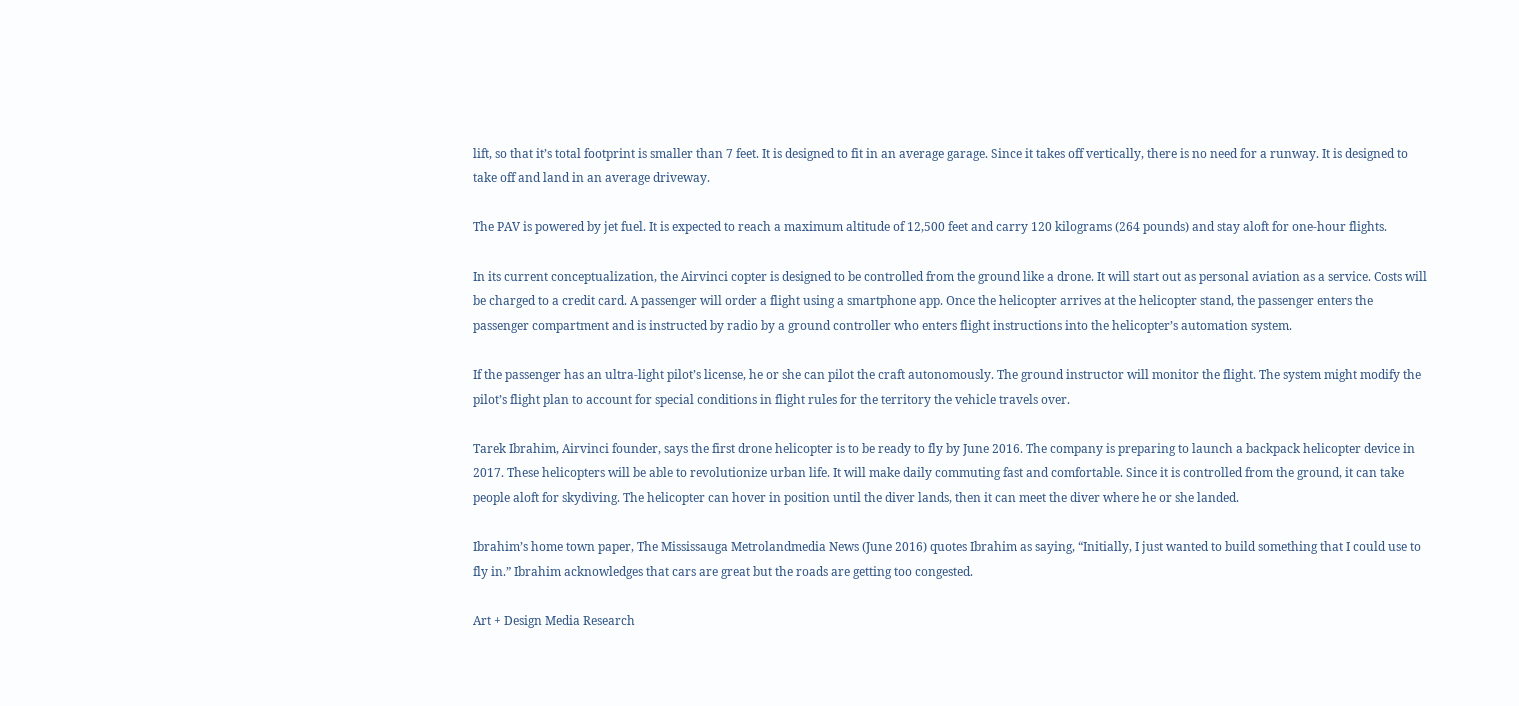lift, so that it’s total footprint is smaller than 7 feet. It is designed to fit in an average garage. Since it takes off vertically, there is no need for a runway. It is designed to take off and land in an average driveway.

The PAV is powered by jet fuel. It is expected to reach a maximum altitude of 12,500 feet and carry 120 kilograms (264 pounds) and stay aloft for one-hour flights.

In its current conceptualization, the Airvinci copter is designed to be controlled from the ground like a drone. It will start out as personal aviation as a service. Costs will be charged to a credit card. A passenger will order a flight using a smartphone app. Once the helicopter arrives at the helicopter stand, the passenger enters the passenger compartment and is instructed by radio by a ground controller who enters flight instructions into the helicopter’s automation system.

If the passenger has an ultra-light pilot’s license, he or she can pilot the craft autonomously. The ground instructor will monitor the flight. The system might modify the pilot’s flight plan to account for special conditions in flight rules for the territory the vehicle travels over.

Tarek Ibrahim, Airvinci founder, says the first drone helicopter is to be ready to fly by June 2016. The company is preparing to launch a backpack helicopter device in 2017. These helicopters will be able to revolutionize urban life. It will make daily commuting fast and comfortable. Since it is controlled from the ground, it can take people aloft for skydiving. The helicopter can hover in position until the diver lands, then it can meet the diver where he or she landed.

Ibrahim’s home town paper, The Mississauga Metrolandmedia News (June 2016) quotes Ibrahim as saying, “Initially, I just wanted to build something that I could use to fly in.” Ibrahim acknowledges that cars are great but the roads are getting too congested.

Art + Design Media Research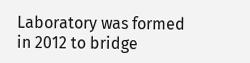Laboratory was formed in 2012 to bridge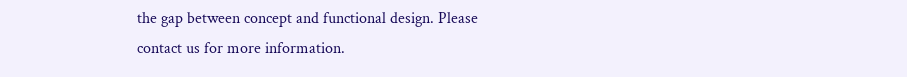the gap between concept and functional design. Please contact us for more information.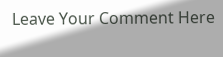Leave Your Comment Here